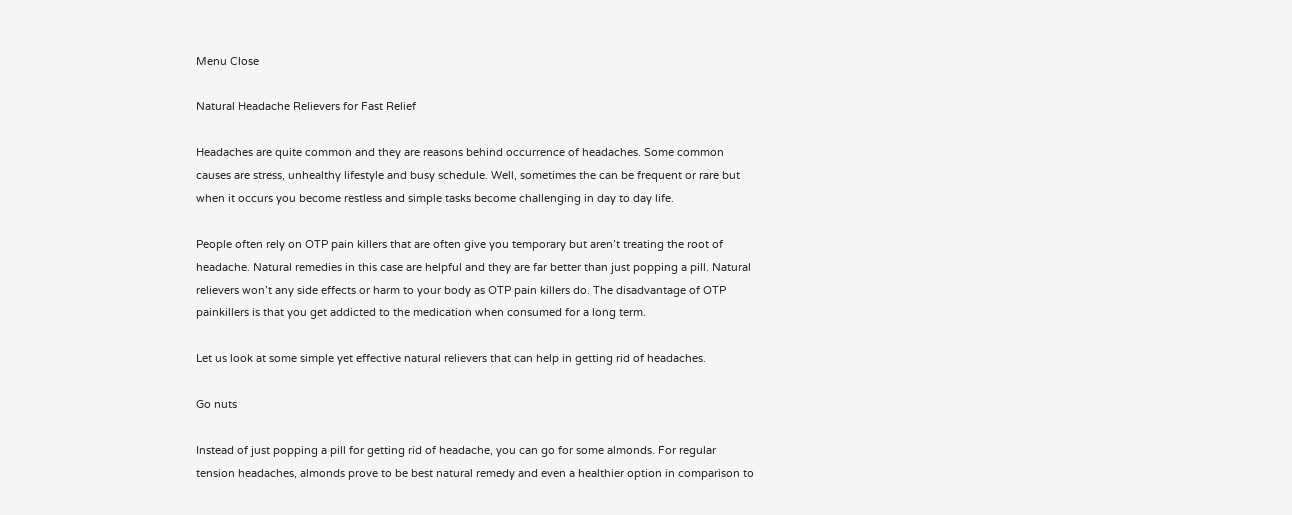Menu Close

Natural Headache Relievers for Fast Relief

Headaches are quite common and they are reasons behind occurrence of headaches. Some common causes are stress, unhealthy lifestyle and busy schedule. Well, sometimes the can be frequent or rare but when it occurs you become restless and simple tasks become challenging in day to day life.

People often rely on OTP pain killers that are often give you temporary but aren’t treating the root of headache. Natural remedies in this case are helpful and they are far better than just popping a pill. Natural relievers won’t any side effects or harm to your body as OTP pain killers do. The disadvantage of OTP painkillers is that you get addicted to the medication when consumed for a long term.

Let us look at some simple yet effective natural relievers that can help in getting rid of headaches.

Go nuts

Instead of just popping a pill for getting rid of headache, you can go for some almonds. For regular tension headaches, almonds prove to be best natural remedy and even a healthier option in comparison to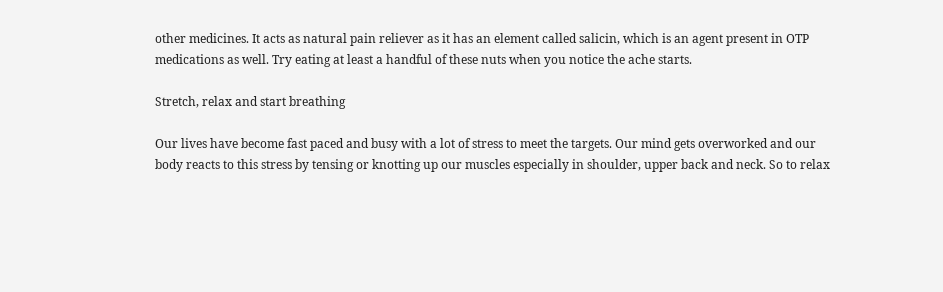other medicines. It acts as natural pain reliever as it has an element called salicin, which is an agent present in OTP medications as well. Try eating at least a handful of these nuts when you notice the ache starts.

Stretch, relax and start breathing

Our lives have become fast paced and busy with a lot of stress to meet the targets. Our mind gets overworked and our body reacts to this stress by tensing or knotting up our muscles especially in shoulder, upper back and neck. So to relax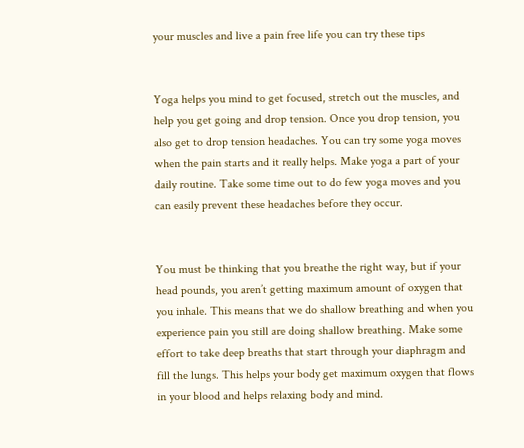your muscles and live a pain free life you can try these tips


Yoga helps you mind to get focused, stretch out the muscles, and help you get going and drop tension. Once you drop tension, you also get to drop tension headaches. You can try some yoga moves when the pain starts and it really helps. Make yoga a part of your daily routine. Take some time out to do few yoga moves and you can easily prevent these headaches before they occur.


You must be thinking that you breathe the right way, but if your head pounds, you aren’t getting maximum amount of oxygen that you inhale. This means that we do shallow breathing and when you experience pain you still are doing shallow breathing. Make some effort to take deep breaths that start through your diaphragm and fill the lungs. This helps your body get maximum oxygen that flows in your blood and helps relaxing body and mind.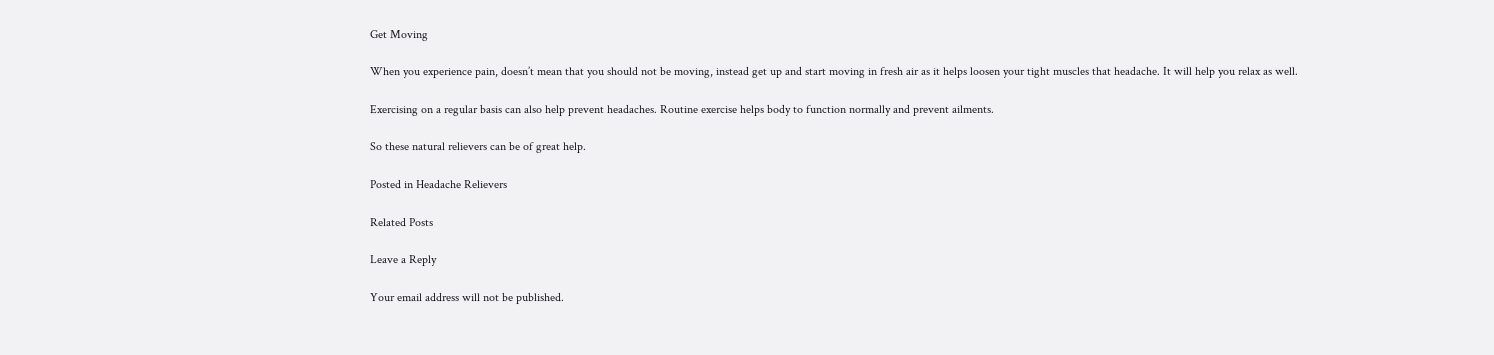Get Moving

When you experience pain, doesn’t mean that you should not be moving, instead get up and start moving in fresh air as it helps loosen your tight muscles that headache. It will help you relax as well.

Exercising on a regular basis can also help prevent headaches. Routine exercise helps body to function normally and prevent ailments.

So these natural relievers can be of great help.

Posted in Headache Relievers

Related Posts

Leave a Reply

Your email address will not be published.